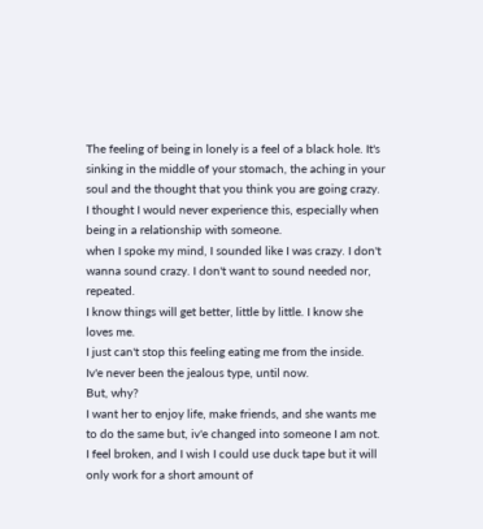The feeling of being in lonely is a feel of a black hole. It's sinking in the middle of your stomach, the aching in your soul and the thought that you think you are going crazy. I thought I would never experience this, especially when being in a relationship with someone.
when I spoke my mind, I sounded like I was crazy. I don't wanna sound crazy. I don't want to sound needed nor, repeated.
I know things will get better, little by little. I know she loves me.
I just can't stop this feeling eating me from the inside.
Iv'e never been the jealous type, until now.
But, why?
I want her to enjoy life, make friends, and she wants me to do the same but, iv'e changed into someone I am not.
I feel broken, and I wish I could use duck tape but it will only work for a short amount of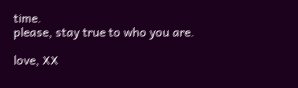time.
please, stay true to who you are.

love, XX